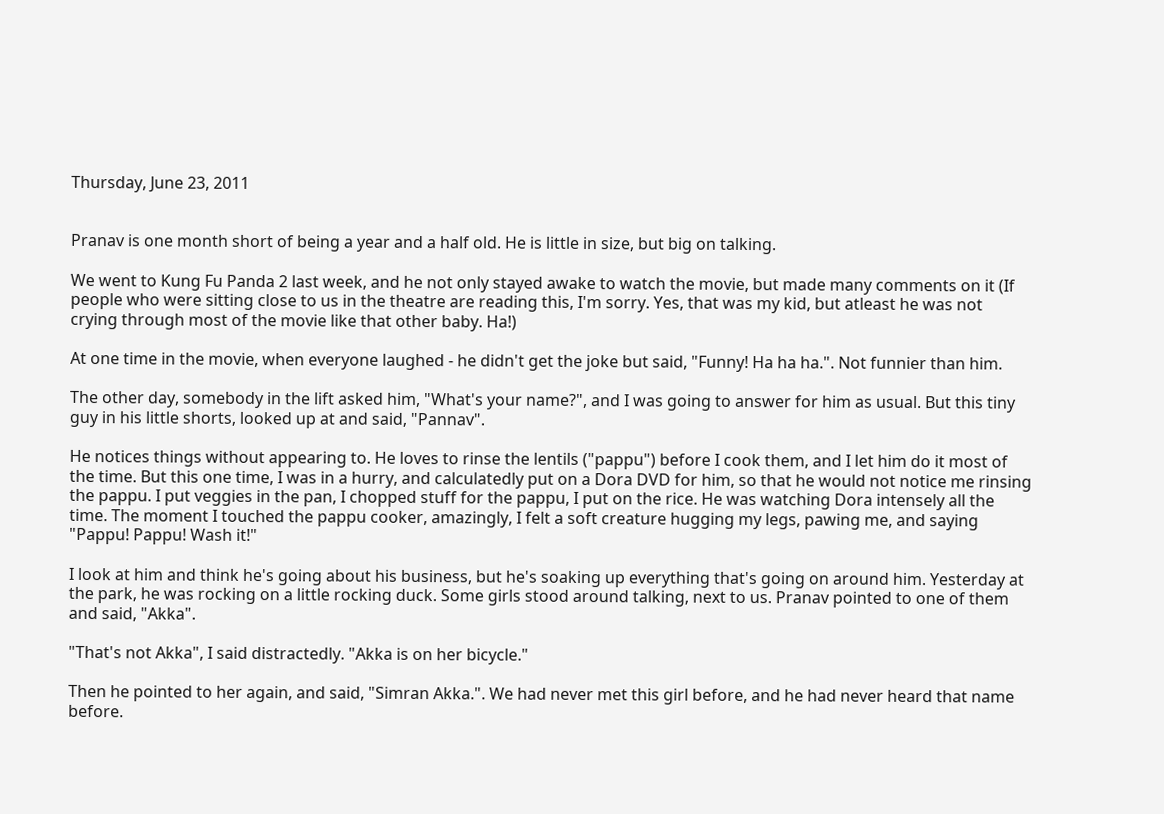Thursday, June 23, 2011


Pranav is one month short of being a year and a half old. He is little in size, but big on talking.

We went to Kung Fu Panda 2 last week, and he not only stayed awake to watch the movie, but made many comments on it (If people who were sitting close to us in the theatre are reading this, I'm sorry. Yes, that was my kid, but atleast he was not crying through most of the movie like that other baby. Ha!)

At one time in the movie, when everyone laughed - he didn't get the joke but said, "Funny! Ha ha ha.". Not funnier than him.

The other day, somebody in the lift asked him, "What's your name?", and I was going to answer for him as usual. But this tiny guy in his little shorts, looked up at and said, "Pannav".

He notices things without appearing to. He loves to rinse the lentils ("pappu") before I cook them, and I let him do it most of the time. But this one time, I was in a hurry, and calculatedly put on a Dora DVD for him, so that he would not notice me rinsing the pappu. I put veggies in the pan, I chopped stuff for the pappu, I put on the rice. He was watching Dora intensely all the time. The moment I touched the pappu cooker, amazingly, I felt a soft creature hugging my legs, pawing me, and saying "Pappu! Pappu! Wash it!"

I look at him and think he's going about his business, but he's soaking up everything that's going on around him. Yesterday at the park, he was rocking on a little rocking duck. Some girls stood around talking, next to us. Pranav pointed to one of them and said, "Akka".

"That's not Akka", I said distractedly. "Akka is on her bicycle."

Then he pointed to her again, and said, "Simran Akka.". We had never met this girl before, and he had never heard that name before.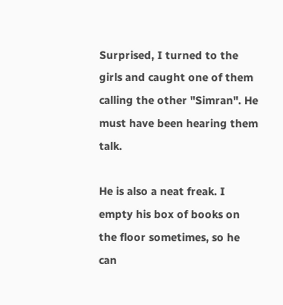Surprised, I turned to the girls and caught one of them calling the other "Simran". He must have been hearing them talk.

He is also a neat freak. I empty his box of books on the floor sometimes, so he can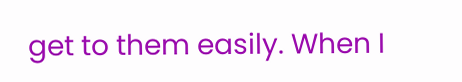get to them easily. When I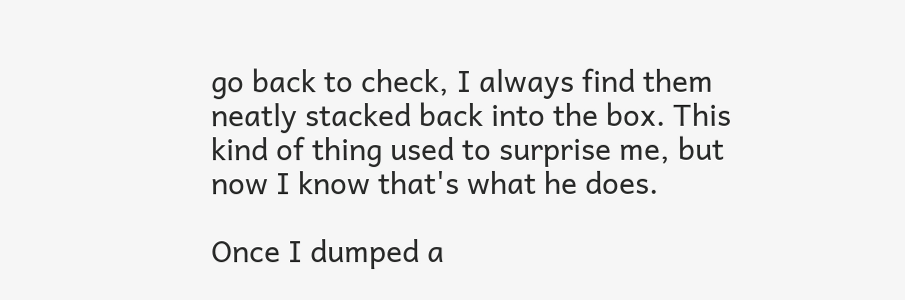go back to check, I always find them neatly stacked back into the box. This kind of thing used to surprise me, but now I know that's what he does.

Once I dumped a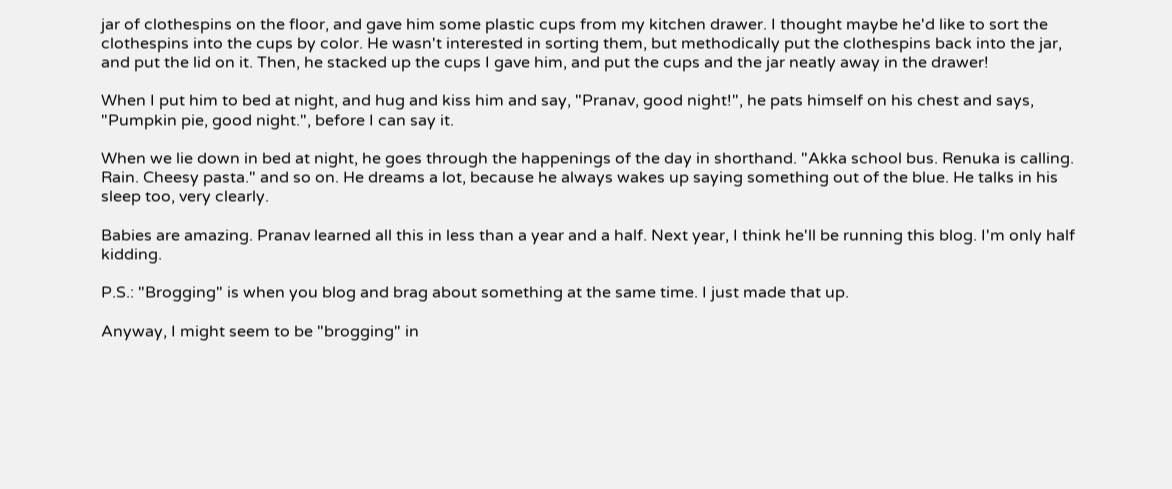jar of clothespins on the floor, and gave him some plastic cups from my kitchen drawer. I thought maybe he'd like to sort the clothespins into the cups by color. He wasn't interested in sorting them, but methodically put the clothespins back into the jar, and put the lid on it. Then, he stacked up the cups I gave him, and put the cups and the jar neatly away in the drawer!

When I put him to bed at night, and hug and kiss him and say, "Pranav, good night!", he pats himself on his chest and says, "Pumpkin pie, good night.", before I can say it.

When we lie down in bed at night, he goes through the happenings of the day in shorthand. "Akka school bus. Renuka is calling. Rain. Cheesy pasta." and so on. He dreams a lot, because he always wakes up saying something out of the blue. He talks in his sleep too, very clearly.

Babies are amazing. Pranav learned all this in less than a year and a half. Next year, I think he'll be running this blog. I'm only half kidding.

P.S.: "Brogging" is when you blog and brag about something at the same time. I just made that up.

Anyway, I might seem to be "brogging" in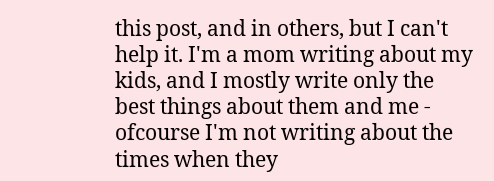this post, and in others, but I can't help it. I'm a mom writing about my kids, and I mostly write only the best things about them and me - ofcourse I'm not writing about the times when they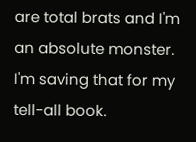are total brats and I'm an absolute monster. I'm saving that for my tell-all book.